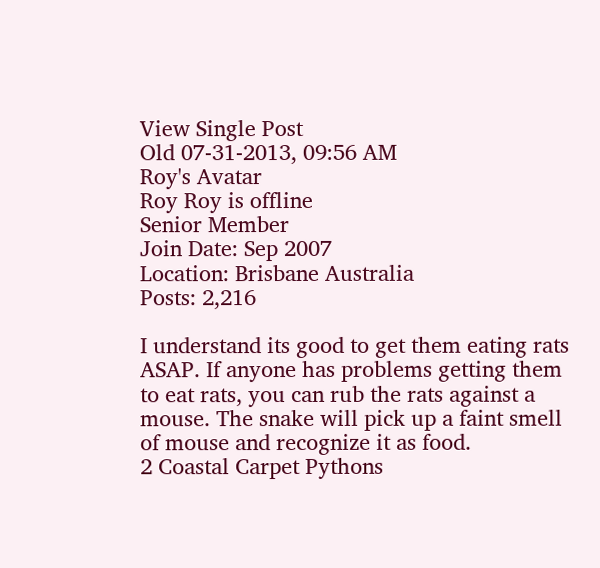View Single Post
Old 07-31-2013, 09:56 AM
Roy's Avatar
Roy Roy is offline
Senior Member
Join Date: Sep 2007
Location: Brisbane Australia
Posts: 2,216

I understand its good to get them eating rats ASAP. If anyone has problems getting them to eat rats, you can rub the rats against a mouse. The snake will pick up a faint smell of mouse and recognize it as food.
2 Coastal Carpet Pythons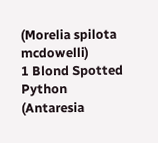(Morelia spilota mcdowelli)
1 Blond Spotted Python (Antaresia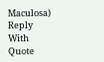Maculosa)
Reply With Quote